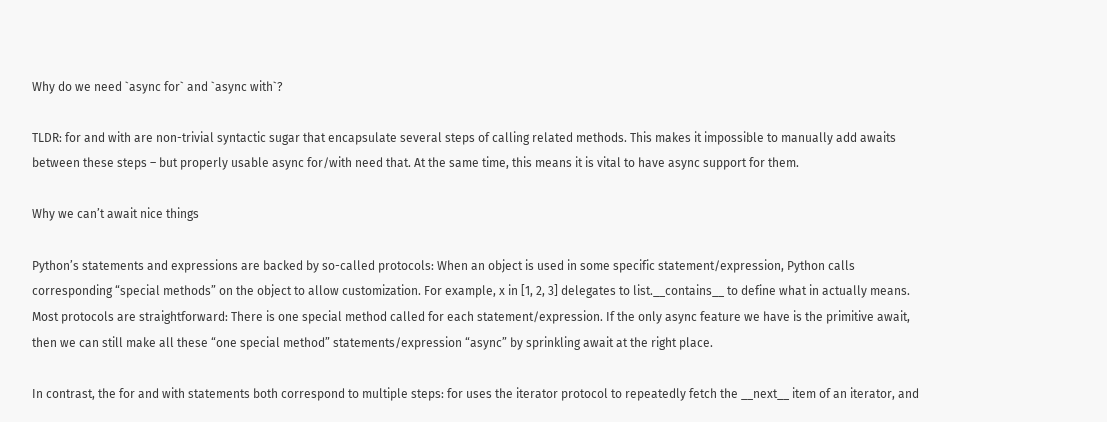Why do we need `async for` and `async with`?

TLDR: for and with are non-trivial syntactic sugar that encapsulate several steps of calling related methods. This makes it impossible to manually add awaits between these steps – but properly usable async for/with need that. At the same time, this means it is vital to have async support for them.

Why we can’t await nice things

Python’s statements and expressions are backed by so-called protocols: When an object is used in some specific statement/expression, Python calls corresponding “special methods” on the object to allow customization. For example, x in [1, 2, 3] delegates to list.__contains__ to define what in actually means.
Most protocols are straightforward: There is one special method called for each statement/expression. If the only async feature we have is the primitive await, then we can still make all these “one special method” statements/expression “async” by sprinkling await at the right place.

In contrast, the for and with statements both correspond to multiple steps: for uses the iterator protocol to repeatedly fetch the __next__ item of an iterator, and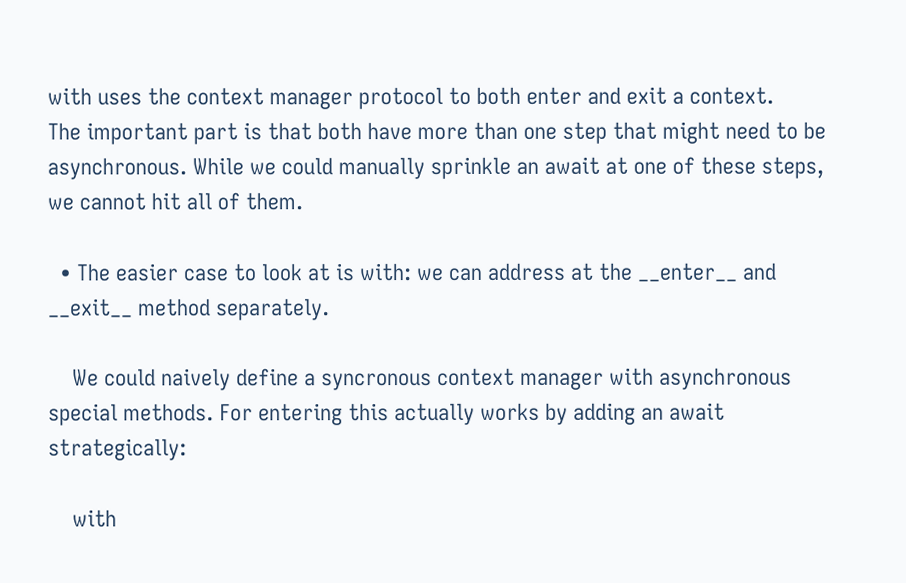with uses the context manager protocol to both enter and exit a context.
The important part is that both have more than one step that might need to be asynchronous. While we could manually sprinkle an await at one of these steps, we cannot hit all of them.

  • The easier case to look at is with: we can address at the __enter__ and __exit__ method separately.

    We could naively define a syncronous context manager with asynchronous special methods. For entering this actually works by adding an await strategically:

    with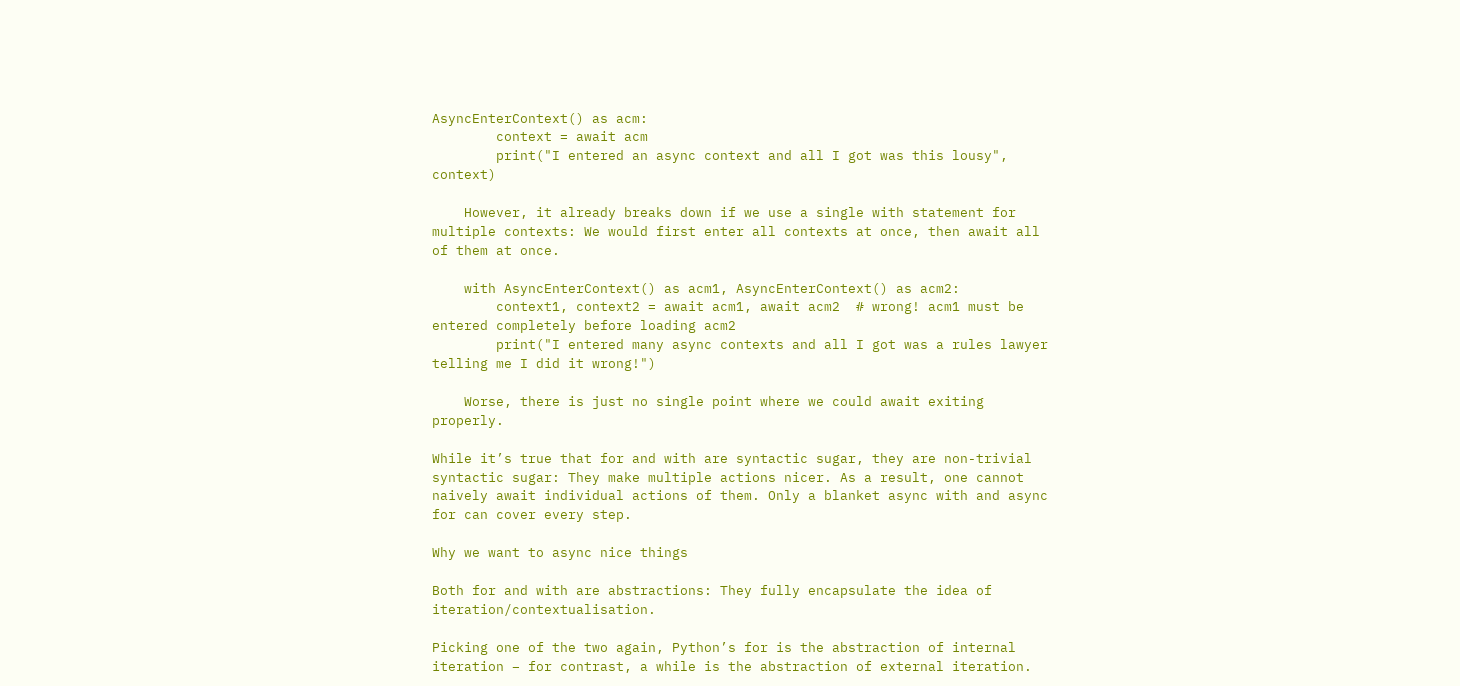AsyncEnterContext() as acm:
        context = await acm
        print("I entered an async context and all I got was this lousy", context)

    However, it already breaks down if we use a single with statement for multiple contexts: We would first enter all contexts at once, then await all of them at once.

    with AsyncEnterContext() as acm1, AsyncEnterContext() as acm2:
        context1, context2 = await acm1, await acm2  # wrong! acm1 must be entered completely before loading acm2
        print("I entered many async contexts and all I got was a rules lawyer telling me I did it wrong!")

    Worse, there is just no single point where we could await exiting properly.

While it’s true that for and with are syntactic sugar, they are non-trivial syntactic sugar: They make multiple actions nicer. As a result, one cannot naively await individual actions of them. Only a blanket async with and async for can cover every step.

Why we want to async nice things

Both for and with are abstractions: They fully encapsulate the idea of iteration/contextualisation.

Picking one of the two again, Python’s for is the abstraction of internal iteration – for contrast, a while is the abstraction of external iteration.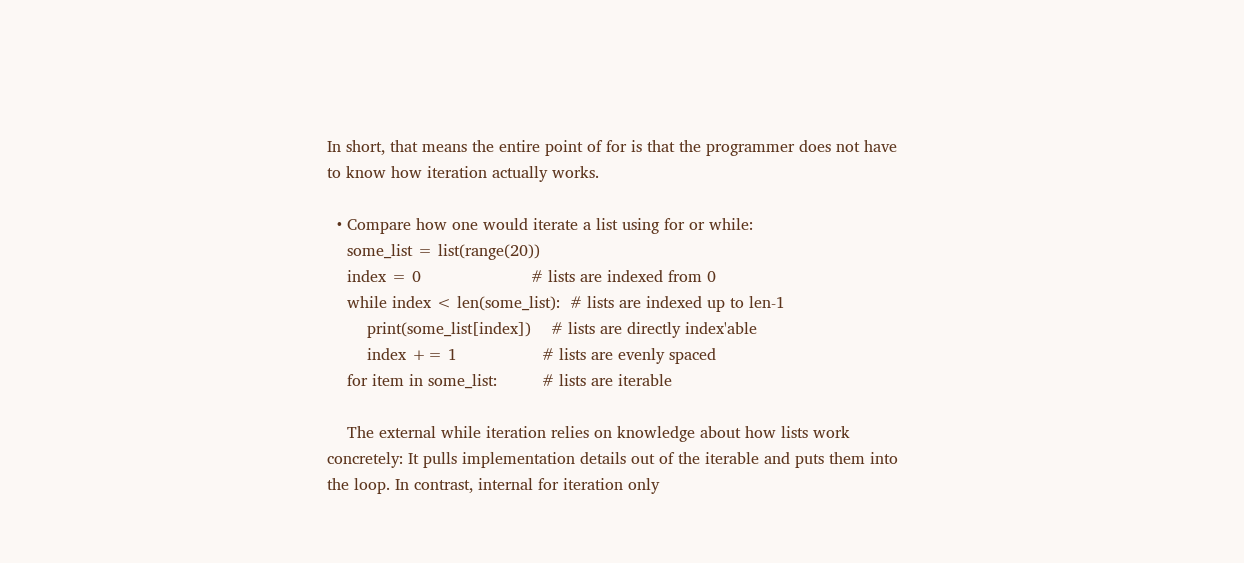In short, that means the entire point of for is that the programmer does not have to know how iteration actually works.

  • Compare how one would iterate a list using for or while:
    some_list = list(range(20))
    index = 0                      # lists are indexed from 0
    while index < len(some_list):  # lists are indexed up to len-1
        print(some_list[index])    # lists are directly index'able
        index += 1                 # lists are evenly spaced
    for item in some_list:         # lists are iterable

    The external while iteration relies on knowledge about how lists work concretely: It pulls implementation details out of the iterable and puts them into the loop. In contrast, internal for iteration only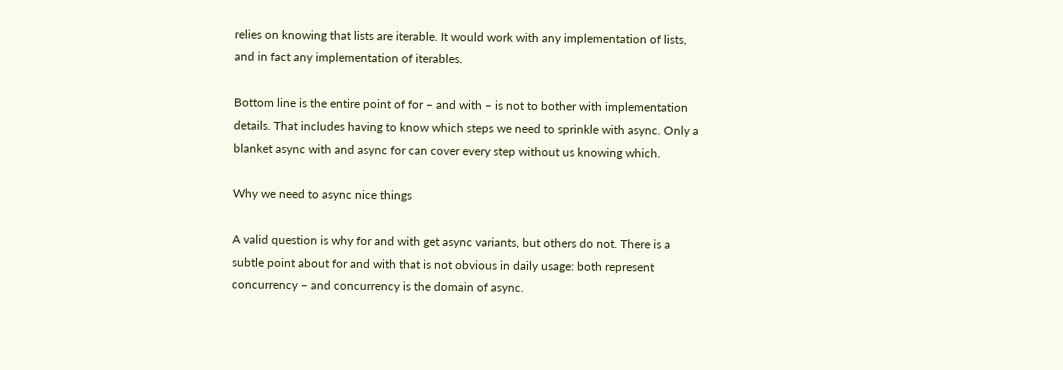relies on knowing that lists are iterable. It would work with any implementation of lists, and in fact any implementation of iterables.

Bottom line is the entire point of for – and with – is not to bother with implementation details. That includes having to know which steps we need to sprinkle with async. Only a blanket async with and async for can cover every step without us knowing which.

Why we need to async nice things

A valid question is why for and with get async variants, but others do not. There is a subtle point about for and with that is not obvious in daily usage: both represent concurrency – and concurrency is the domain of async.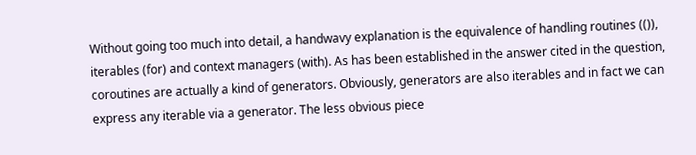Without going too much into detail, a handwavy explanation is the equivalence of handling routines (()), iterables (for) and context managers (with). As has been established in the answer cited in the question, coroutines are actually a kind of generators. Obviously, generators are also iterables and in fact we can express any iterable via a generator. The less obvious piece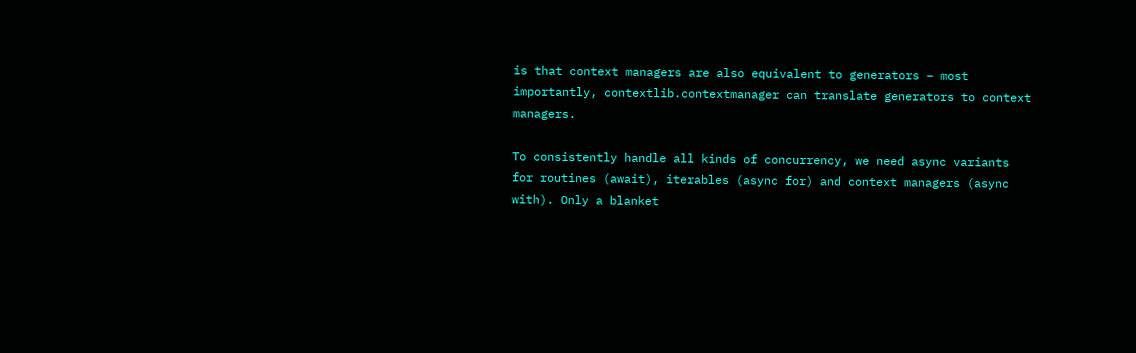is that context managers are also equivalent to generators – most importantly, contextlib.contextmanager can translate generators to context managers.

To consistently handle all kinds of concurrency, we need async variants for routines (await), iterables (async for) and context managers (async with). Only a blanket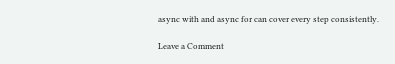async with and async for can cover every step consistently.

Leave a Comment